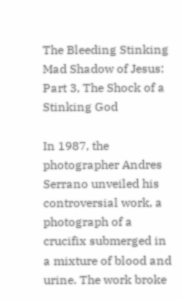The Bleeding Stinking Mad Shadow of Jesus: Part 3, The Shock of a Stinking God

In 1987, the photographer Andres Serrano unveiled his controversial work, a photograph of a crucifix submerged in a mixture of blood and urine. The work broke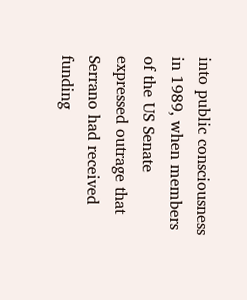into public consciousness in 1989, when members of the US Senate expressed outrage that Serrano had received funding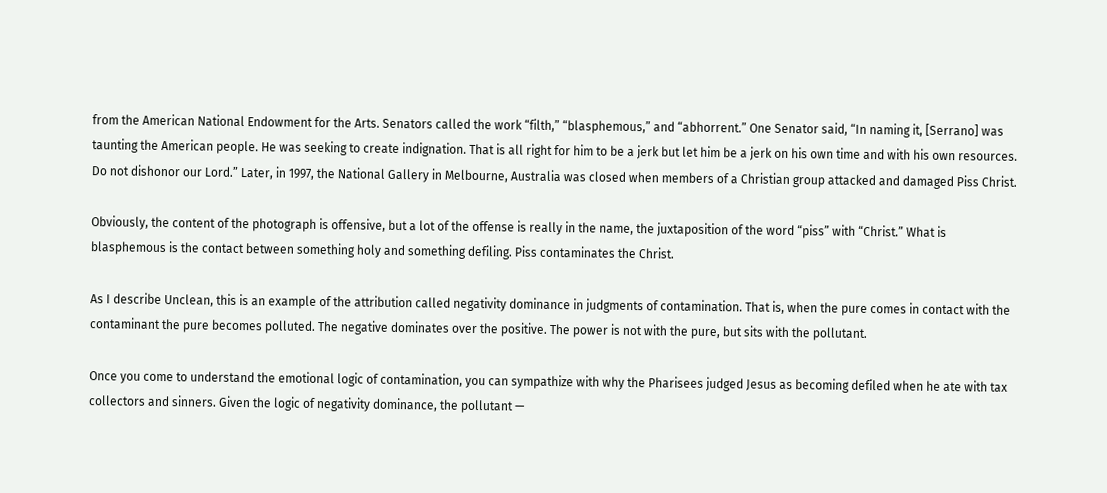from the American National Endowment for the Arts. Senators called the work “filth,” “blasphemous,” and “abhorrent.” One Senator said, “In naming it, [Serrano] was taunting the American people. He was seeking to create indignation. That is all right for him to be a jerk but let him be a jerk on his own time and with his own resources. Do not dishonor our Lord.” Later, in 1997, the National Gallery in Melbourne, Australia was closed when members of a Christian group attacked and damaged Piss Christ.

Obviously, the content of the photograph is offensive, but a lot of the offense is really in the name, the juxtaposition of the word “piss” with “Christ.” What is blasphemous is the contact between something holy and something defiling. Piss contaminates the Christ.

As I describe Unclean, this is an example of the attribution called negativity dominance in judgments of contamination. That is, when the pure comes in contact with the contaminant the pure becomes polluted. The negative dominates over the positive. The power is not with the pure, but sits with the pollutant.

Once you come to understand the emotional logic of contamination, you can sympathize with why the Pharisees judged Jesus as becoming defiled when he ate with tax collectors and sinners. Given the logic of negativity dominance, the pollutant —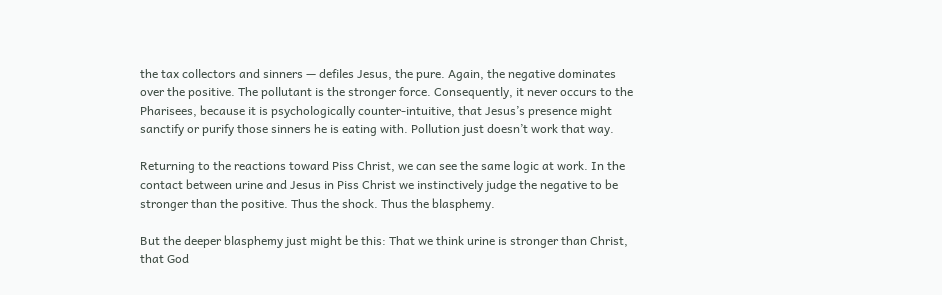the tax collectors and sinners — defiles Jesus, the pure. Again, the negative dominates over the positive. The pollutant is the stronger force. Consequently, it never occurs to the Pharisees, because it is psychologically counter-intuitive, that Jesus’s presence might sanctify or purify those sinners he is eating with. Pollution just doesn’t work that way.

Returning to the reactions toward Piss Christ, we can see the same logic at work. In the contact between urine and Jesus in Piss Christ we instinctively judge the negative to be stronger than the positive. Thus the shock. Thus the blasphemy.

But the deeper blasphemy just might be this: That we think urine is stronger than Christ, that God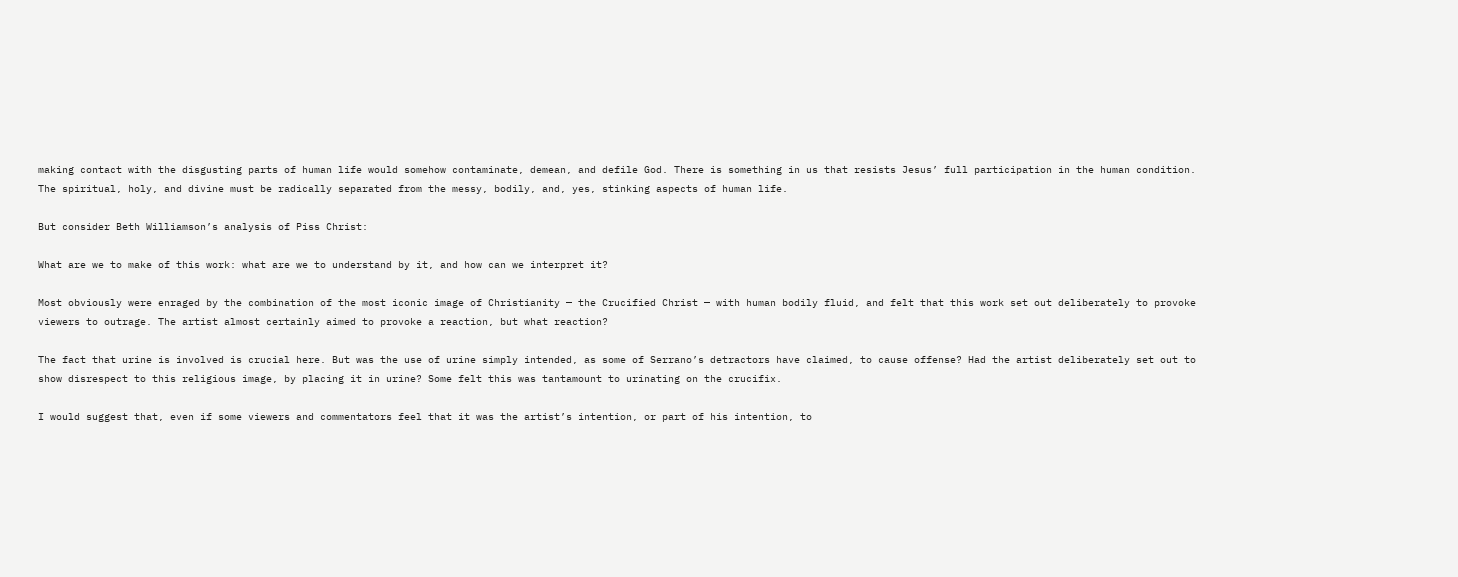making contact with the disgusting parts of human life would somehow contaminate, demean, and defile God. There is something in us that resists Jesus’ full participation in the human condition. The spiritual, holy, and divine must be radically separated from the messy, bodily, and, yes, stinking aspects of human life.

But consider Beth Williamson’s analysis of Piss Christ:

What are we to make of this work: what are we to understand by it, and how can we interpret it?

Most obviously were enraged by the combination of the most iconic image of Christianity — the Crucified Christ — with human bodily fluid, and felt that this work set out deliberately to provoke viewers to outrage. The artist almost certainly aimed to provoke a reaction, but what reaction?

The fact that urine is involved is crucial here. But was the use of urine simply intended, as some of Serrano’s detractors have claimed, to cause offense? Had the artist deliberately set out to show disrespect to this religious image, by placing it in urine? Some felt this was tantamount to urinating on the crucifix.

I would suggest that, even if some viewers and commentators feel that it was the artist’s intention, or part of his intention, to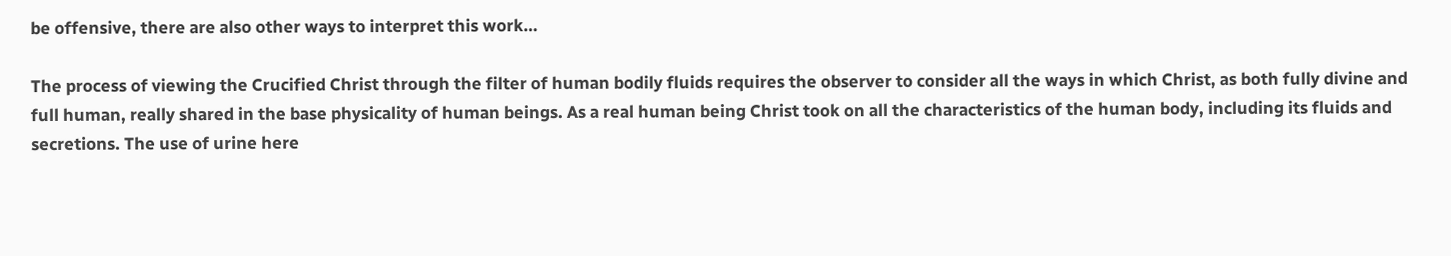be offensive, there are also other ways to interpret this work…

The process of viewing the Crucified Christ through the filter of human bodily fluids requires the observer to consider all the ways in which Christ, as both fully divine and full human, really shared in the base physicality of human beings. As a real human being Christ took on all the characteristics of the human body, including its fluids and secretions. The use of urine here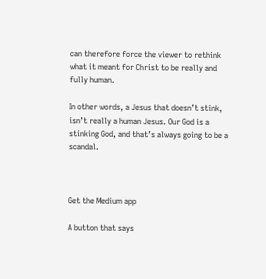can therefore force the viewer to rethink what it meant for Christ to be really and fully human.

In other words, a Jesus that doesn’t stink, isn’t really a human Jesus. Our God is a stinking God, and that’s always going to be a scandal.



Get the Medium app

A button that says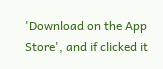'Download on the App Store', and if clicked it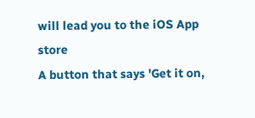will lead you to the iOS App store
A button that says 'Get it on,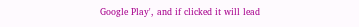Google Play', and if clicked it will lead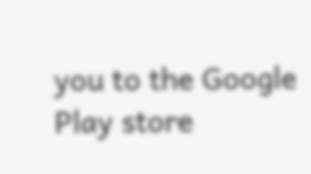you to the Google Play store